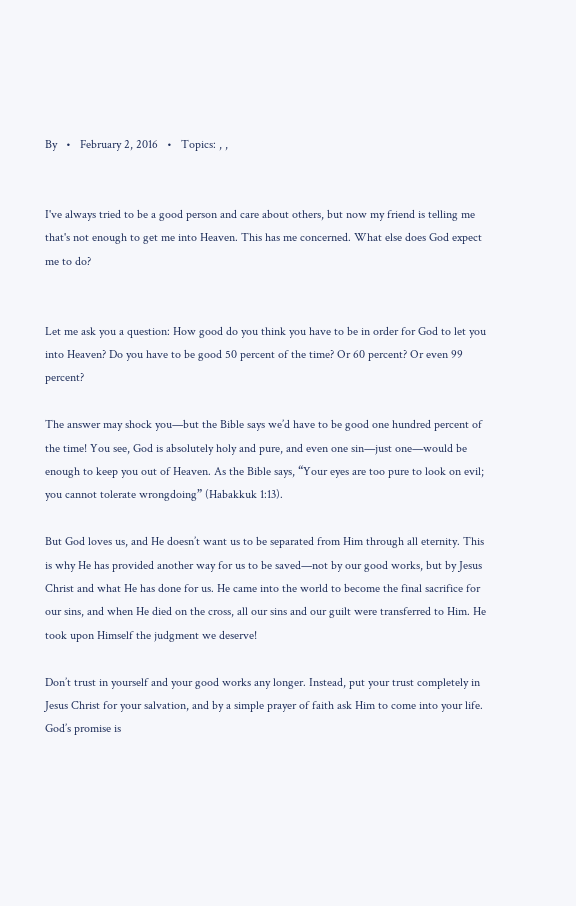By   •   February 2, 2016   •   Topics: , ,


I've always tried to be a good person and care about others, but now my friend is telling me that's not enough to get me into Heaven. This has me concerned. What else does God expect me to do?


Let me ask you a question: How good do you think you have to be in order for God to let you into Heaven? Do you have to be good 50 percent of the time? Or 60 percent? Or even 99 percent?

The answer may shock you—but the Bible says we’d have to be good one hundred percent of the time! You see, God is absolutely holy and pure, and even one sin—just one—would be enough to keep you out of Heaven. As the Bible says, “Your eyes are too pure to look on evil; you cannot tolerate wrongdoing” (Habakkuk 1:13).

But God loves us, and He doesn’t want us to be separated from Him through all eternity. This is why He has provided another way for us to be saved—not by our good works, but by Jesus Christ and what He has done for us. He came into the world to become the final sacrifice for our sins, and when He died on the cross, all our sins and our guilt were transferred to Him. He took upon Himself the judgment we deserve!

Don’t trust in yourself and your good works any longer. Instead, put your trust completely in Jesus Christ for your salvation, and by a simple prayer of faith ask Him to come into your life. God’s promise is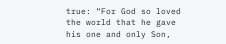true: “For God so loved the world that he gave his one and only Son,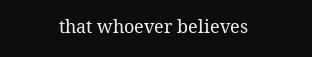that whoever believes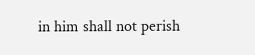in him shall not perish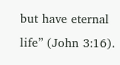but have eternal life” (John 3:16).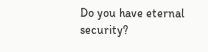Do you have eternal security?